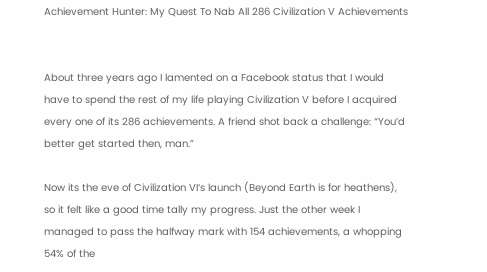Achievement Hunter: My Quest To Nab All 286 Civilization V Achievements


About three years ago I lamented on a Facebook status that I would have to spend the rest of my life playing Civilization V before I acquired every one of its 286 achievements. A friend shot back a challenge: “You’d better get started then, man.”

Now its the eve of Civilization VI‘s launch (Beyond Earth is for heathens), so it felt like a good time tally my progress. Just the other week I managed to pass the halfway mark with 154 achievements, a whopping 54% of the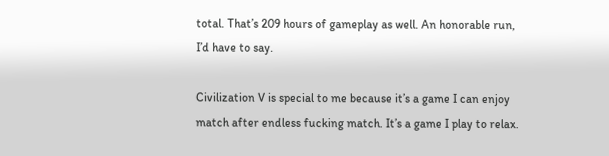total. That’s 209 hours of gameplay as well. An honorable run, I’d have to say.

Civilization V is special to me because it’s a game I can enjoy match after endless fucking match. It’s a game I play to relax.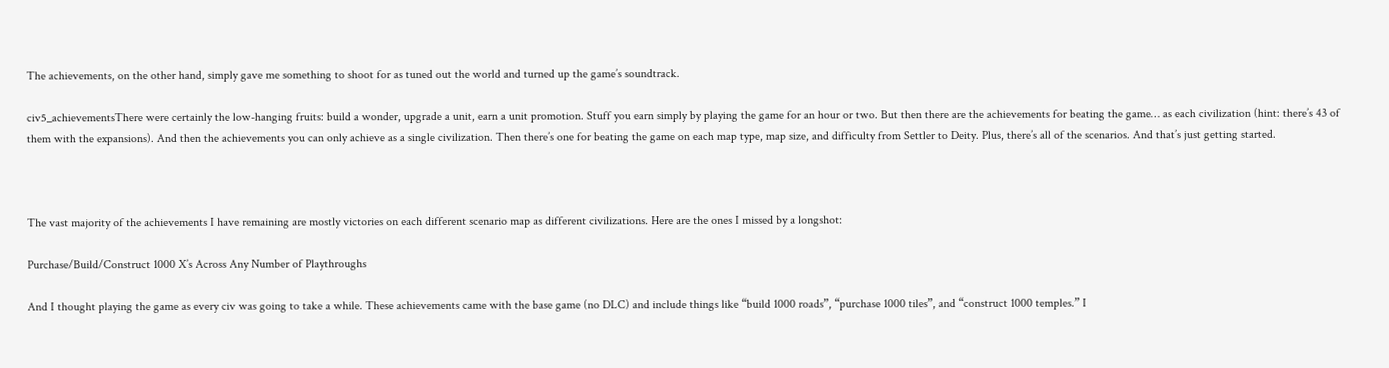The achievements, on the other hand, simply gave me something to shoot for as tuned out the world and turned up the game’s soundtrack.

civ5_achievementsThere were certainly the low-hanging fruits: build a wonder, upgrade a unit, earn a unit promotion. Stuff you earn simply by playing the game for an hour or two. But then there are the achievements for beating the game… as each civilization (hint: there’s 43 of them with the expansions). And then the achievements you can only achieve as a single civilization. Then there’s one for beating the game on each map type, map size, and difficulty from Settler to Deity. Plus, there’s all of the scenarios. And that’s just getting started.



The vast majority of the achievements I have remaining are mostly victories on each different scenario map as different civilizations. Here are the ones I missed by a longshot:

Purchase/Build/Construct 1000 X’s Across Any Number of Playthroughs

And I thought playing the game as every civ was going to take a while. These achievements came with the base game (no DLC) and include things like “build 1000 roads”, “purchase 1000 tiles”, and “construct 1000 temples.” I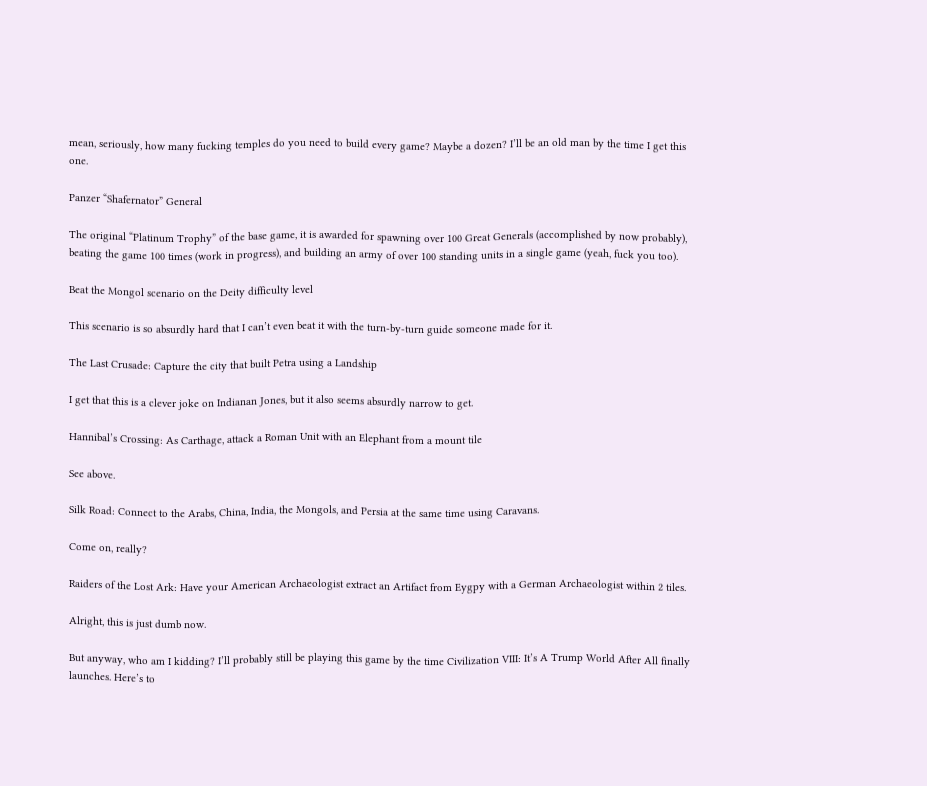mean, seriously, how many fucking temples do you need to build every game? Maybe a dozen? I’ll be an old man by the time I get this one.

Panzer “Shafernator” General

The original “Platinum Trophy” of the base game, it is awarded for spawning over 100 Great Generals (accomplished by now probably), beating the game 100 times (work in progress), and building an army of over 100 standing units in a single game (yeah, fuck you too).

Beat the Mongol scenario on the Deity difficulty level

This scenario is so absurdly hard that I can’t even beat it with the turn-by-turn guide someone made for it.

The Last Crusade: Capture the city that built Petra using a Landship

I get that this is a clever joke on Indianan Jones, but it also seems absurdly narrow to get.

Hannibal’s Crossing: As Carthage, attack a Roman Unit with an Elephant from a mount tile

See above.

Silk Road: Connect to the Arabs, China, India, the Mongols, and Persia at the same time using Caravans.

Come on, really?

Raiders of the Lost Ark: Have your American Archaeologist extract an Artifact from Eygpy with a German Archaeologist within 2 tiles.

Alright, this is just dumb now.

But anyway, who am I kidding? I’ll probably still be playing this game by the time Civilization VIII: It’s A Trump World After All finally launches. Here’s to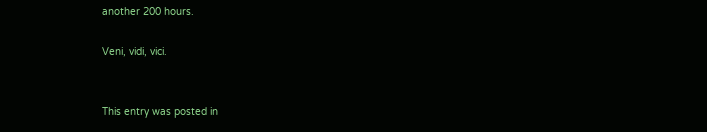another 200 hours.

Veni, vidi, vici.


This entry was posted in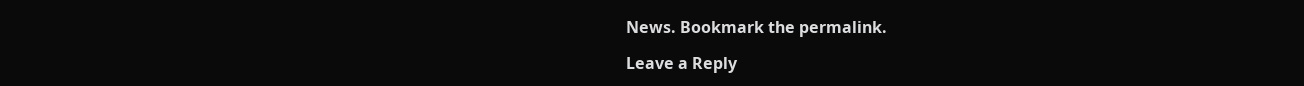News. Bookmark the permalink.

Leave a Reply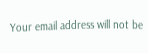Your email address will not be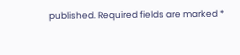published. Required fields are marked *